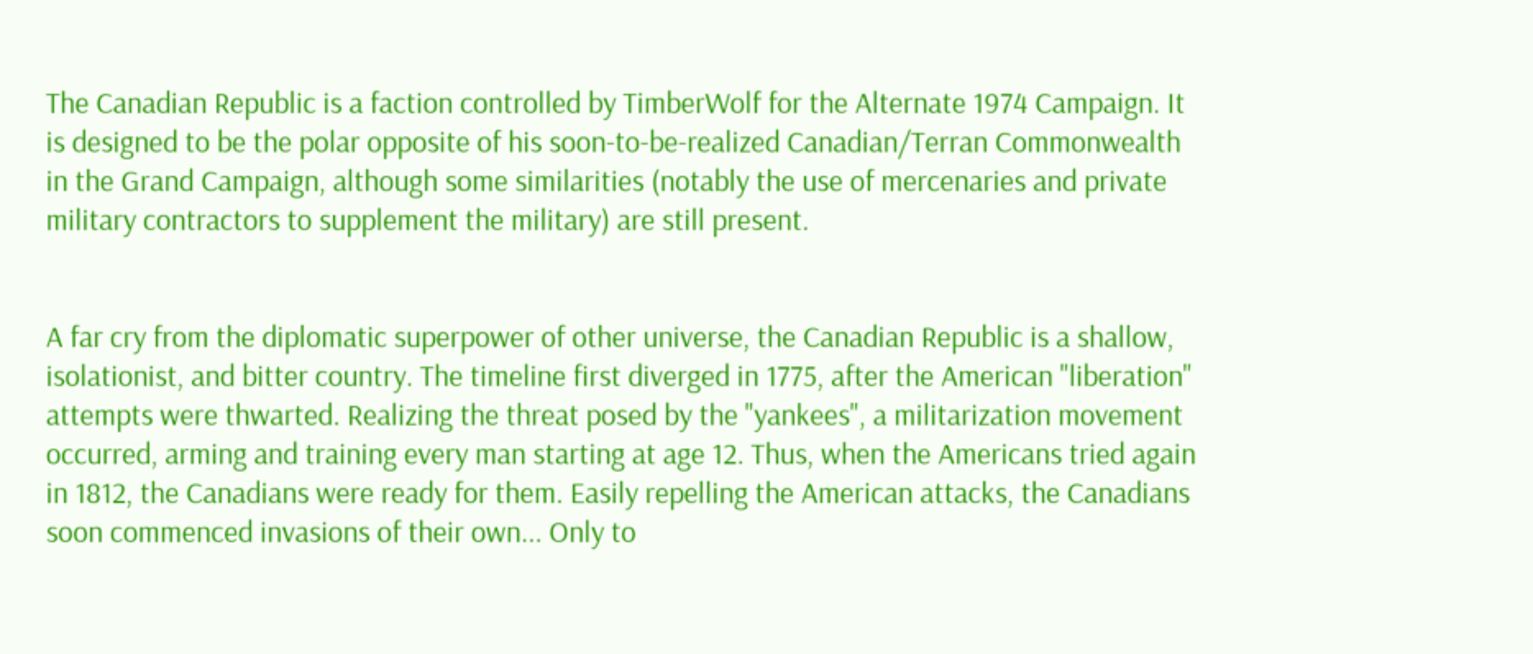The Canadian Republic is a faction controlled by TimberWolf for the Alternate 1974 Campaign. It is designed to be the polar opposite of his soon-to-be-realized Canadian/Terran Commonwealth in the Grand Campaign, although some similarities (notably the use of mercenaries and private military contractors to supplement the military) are still present.


A far cry from the diplomatic superpower of other universe, the Canadian Republic is a shallow, isolationist, and bitter country. The timeline first diverged in 1775, after the American "liberation" attempts were thwarted. Realizing the threat posed by the "yankees", a militarization movement occurred, arming and training every man starting at age 12. Thus, when the Americans tried again in 1812, the Canadians were ready for them. Easily repelling the American attacks, the Canadians soon commenced invasions of their own... Only to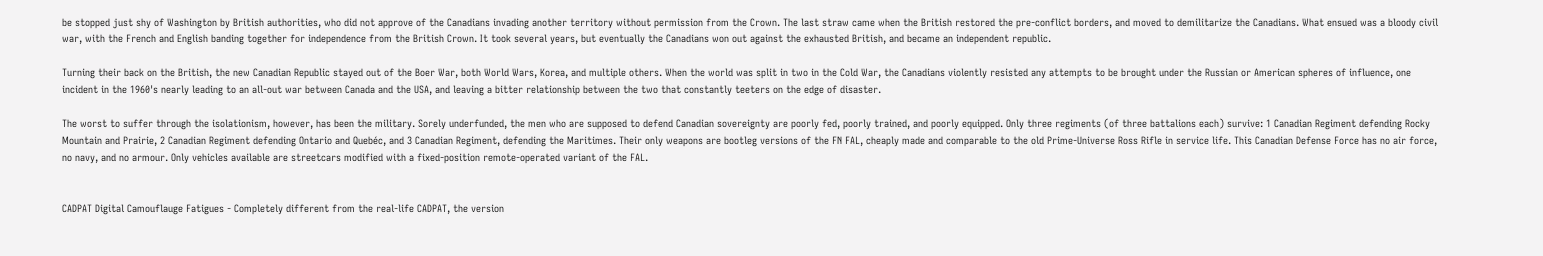be stopped just shy of Washington by British authorities, who did not approve of the Canadians invading another territory without permission from the Crown. The last straw came when the British restored the pre-conflict borders, and moved to demilitarize the Canadians. What ensued was a bloody civil war, with the French and English banding together for independence from the British Crown. It took several years, but eventually the Canadians won out against the exhausted British, and became an independent republic.

Turning their back on the British, the new Canadian Republic stayed out of the Boer War, both World Wars, Korea, and multiple others. When the world was split in two in the Cold War, the Canadians violently resisted any attempts to be brought under the Russian or American spheres of influence, one incident in the 1960's nearly leading to an all-out war between Canada and the USA, and leaving a bitter relationship between the two that constantly teeters on the edge of disaster.

The worst to suffer through the isolationism, however, has been the military. Sorely underfunded, the men who are supposed to defend Canadian sovereignty are poorly fed, poorly trained, and poorly equipped. Only three regiments (of three battalions each) survive: 1 Canadian Regiment defending Rocky Mountain and Prairie, 2 Canadian Regiment defending Ontario and Quebéc, and 3 Canadian Regiment, defending the Maritimes. Their only weapons are bootleg versions of the FN FAL, cheaply made and comparable to the old Prime-Universe Ross Rifle in service life. This Canadian Defense Force has no air force, no navy, and no armour. Only vehicles available are streetcars modified with a fixed-position remote-operated variant of the FAL.


CADPAT Digital Camouflauge Fatigues - Completely different from the real-life CADPAT, the version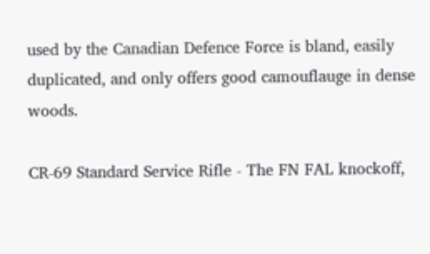used by the Canadian Defence Force is bland, easily duplicated, and only offers good camouflauge in dense woods.

CR-69 Standard Service Rifle - The FN FAL knockoff,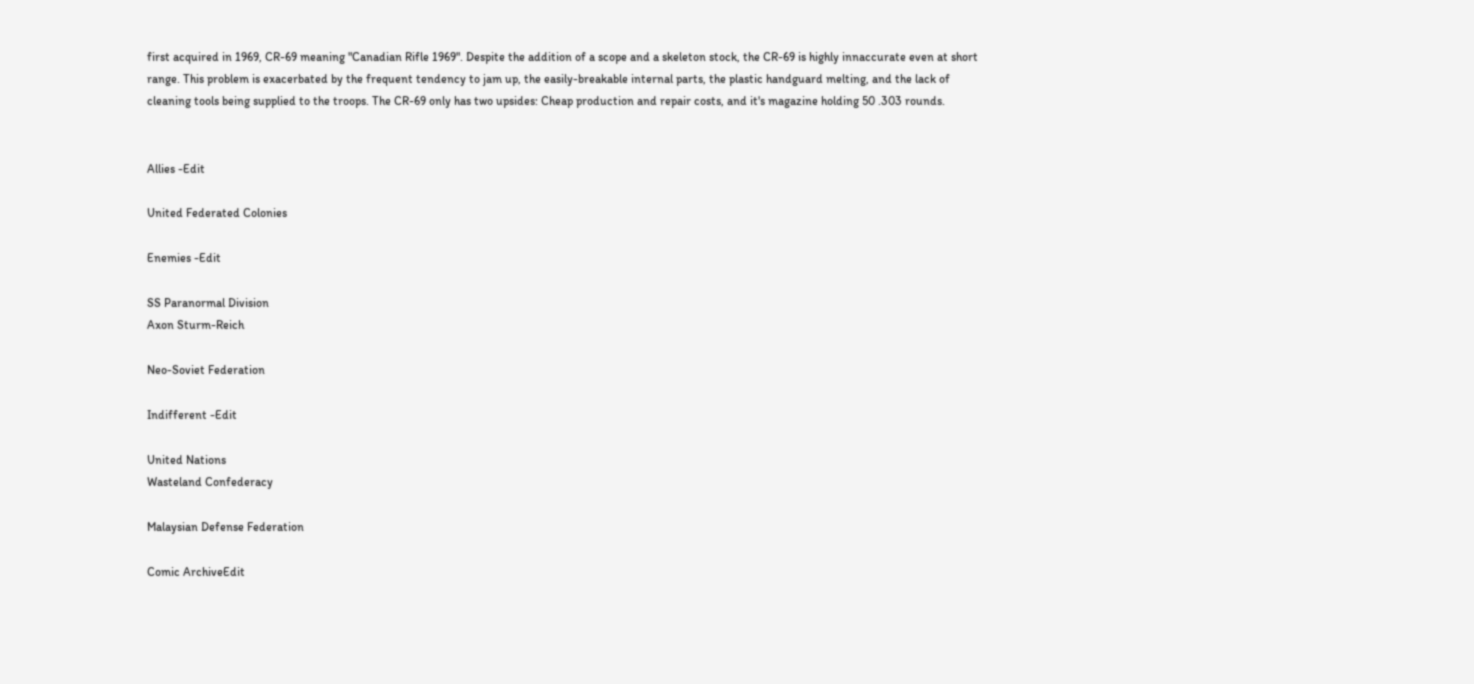first acquired in 1969, CR-69 meaning "Canadian Rifle 1969". Despite the addition of a scope and a skeleton stock, the CR-69 is highly innaccurate even at short range. This problem is exacerbated by the frequent tendency to jam up, the easily-breakable internal parts, the plastic handguard melting, and the lack of cleaning tools being supplied to the troops. The CR-69 only has two upsides: Cheap production and repair costs, and it's magazine holding 50 .303 rounds.


Allies -Edit

United Federated Colonies

Enemies -Edit

SS Paranormal Division
Axon Sturm-Reich

Neo-Soviet Federation

Indifferent -Edit

United Nations
Wasteland Confederacy

Malaysian Defense Federation

Comic ArchiveEdit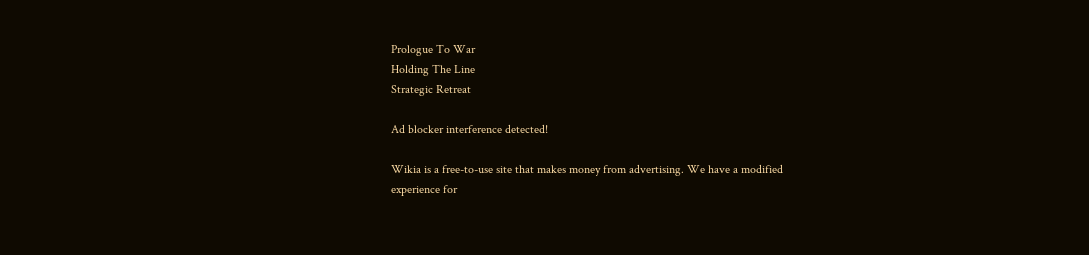Prologue To War
Holding The Line
Strategic Retreat

Ad blocker interference detected!

Wikia is a free-to-use site that makes money from advertising. We have a modified experience for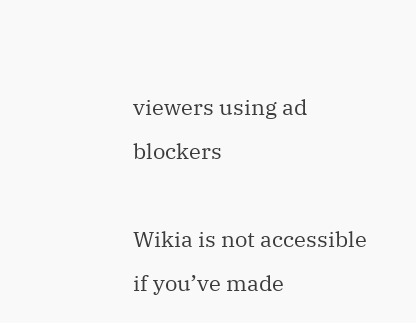viewers using ad blockers

Wikia is not accessible if you’ve made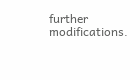further modifications.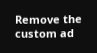Remove the custom ad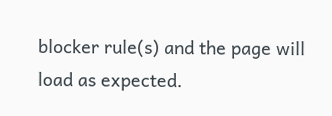blocker rule(s) and the page will load as expected.